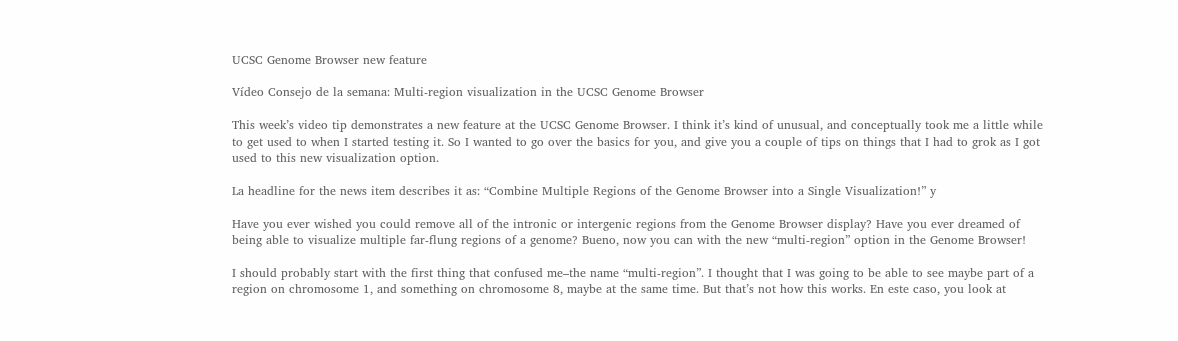UCSC Genome Browser new feature

Vídeo Consejo de la semana: Multi-region visualization in the UCSC Genome Browser

This week’s video tip demonstrates a new feature at the UCSC Genome Browser. I think it’s kind of unusual, and conceptually took me a little while to get used to when I started testing it. So I wanted to go over the basics for you, and give you a couple of tips on things that I had to grok as I got used to this new visualization option.

La headline for the news item describes it as: “Combine Multiple Regions of the Genome Browser into a Single Visualization!” y

Have you ever wished you could remove all of the intronic or intergenic regions from the Genome Browser display? Have you ever dreamed of being able to visualize multiple far-flung regions of a genome? Bueno, now you can with the new “multi-region” option in the Genome Browser!

I should probably start with the first thing that confused me–the name “multi-region”. I thought that I was going to be able to see maybe part of a region on chromosome 1, and something on chromosome 8, maybe at the same time. But that’s not how this works. En este caso, you look at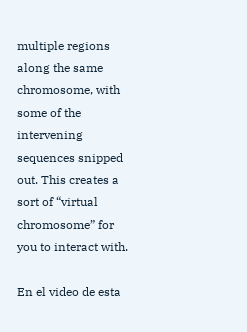multiple regions along the same chromosome, with some of the intervening sequences snipped out. This creates a sort of “virtual chromosome” for you to interact with.

En el video de esta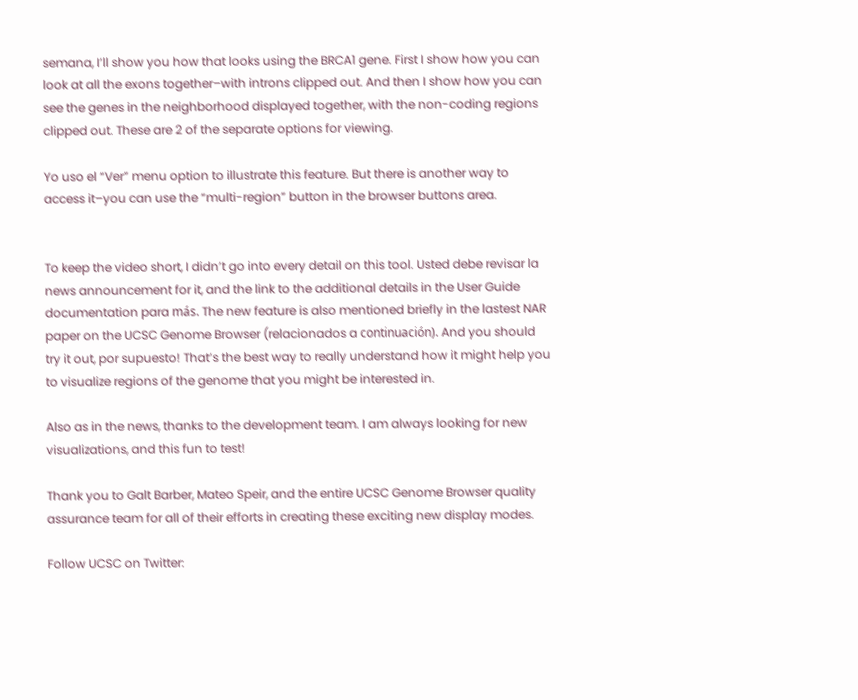semana, I’ll show you how that looks using the BRCA1 gene. First I show how you can look at all the exons together–with introns clipped out. And then I show how you can see the genes in the neighborhood displayed together, with the non-coding regions clipped out. These are 2 of the separate options for viewing.

Yo uso el “Ver” menu option to illustrate this feature. But there is another way to access it–you can use the “multi-region” button in the browser buttons area.


To keep the video short, I didn’t go into every detail on this tool. Usted debe revisar la news announcement for it, and the link to the additional details in the User Guide documentation para más. The new feature is also mentioned briefly in the lastest NAR paper on the UCSC Genome Browser (relacionados a continuación). And you should try it out, por supuesto! That’s the best way to really understand how it might help you to visualize regions of the genome that you might be interested in.

Also as in the news, thanks to the development team. I am always looking for new visualizations, and this fun to test!

Thank you to Galt Barber, Mateo Speir, and the entire UCSC Genome Browser quality assurance team for all of their efforts in creating these exciting new display modes.

Follow UCSC on Twitter: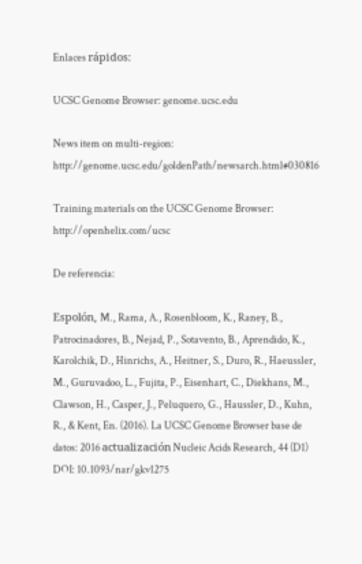Enlaces rápidos:

UCSC Genome Browser: genome.ucsc.edu

News item on multi-region: http://genome.ucsc.edu/goldenPath/newsarch.html#030816

Training materials on the UCSC Genome Browser: http://openhelix.com/ucsc

De referencia:

Espolón, M., Rama, A., Rosenbloom, K., Raney, B., Patrocinadores, B., Nejad, P., Sotavento, B., Aprendido, K., Karolchik, D., Hinrichs, A., Heitner, S., Duro, R., Haeussler, M., Guruvadoo, L., Fujita, P., Eisenhart, C., Diekhans, M., Clawson, H., Casper, J., Peluquero, G., Haussler, D., Kuhn, R., & Kent, En. (2016). La UCSC Genome Browser base de datos: 2016 actualización Nucleic Acids Research, 44 (D1) DOI: 10.1093/nar/gkv1275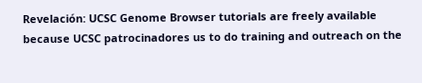Revelación: UCSC Genome Browser tutorials are freely available because UCSC patrocinadores us to do training and outreach on the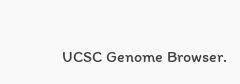UCSC Genome Browser.